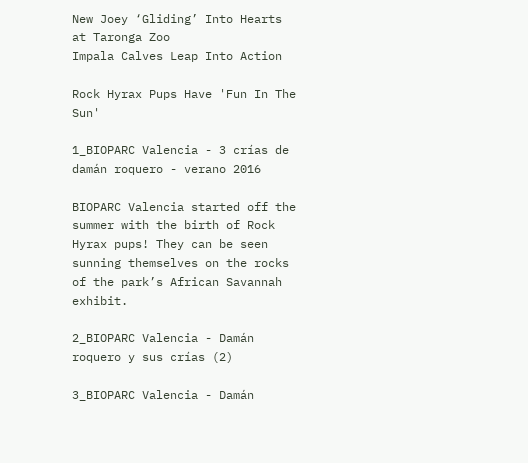New Joey ‘Gliding’ Into Hearts at Taronga Zoo
Impala Calves Leap Into Action

Rock Hyrax Pups Have 'Fun In The Sun'

1_BIOPARC Valencia - 3 crías de damán roquero - verano 2016

BIOPARC Valencia started off the summer with the birth of Rock Hyrax pups! They can be seen sunning themselves on the rocks of the park’s African Savannah exhibit.

2_BIOPARC Valencia - Damán roquero y sus crías (2)

3_BIOPARC Valencia - Damán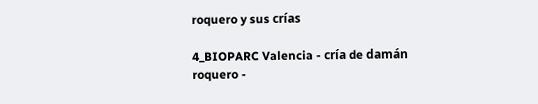roquero y sus crías

4_BIOPARC Valencia - cría de damán roquero -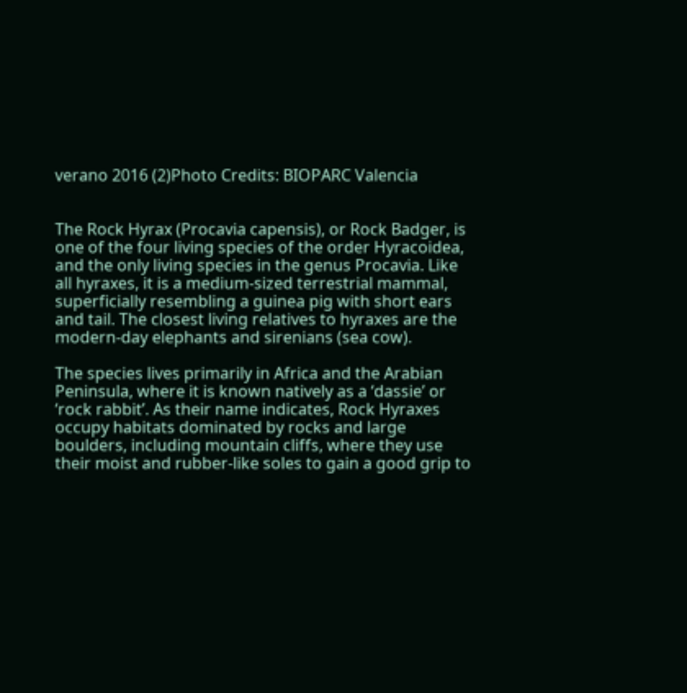verano 2016 (2)Photo Credits: BIOPARC Valencia


The Rock Hyrax (Procavia capensis), or Rock Badger, is one of the four living species of the order Hyracoidea, and the only living species in the genus Procavia. Like all hyraxes, it is a medium-sized terrestrial mammal, superficially resembling a guinea pig with short ears and tail. The closest living relatives to hyraxes are the modern-day elephants and sirenians (sea cow).

The species lives primarily in Africa and the Arabian Peninsula, where it is known natively as a ‘dassie’ or ‘rock rabbit’. As their name indicates, Rock Hyraxes occupy habitats dominated by rocks and large boulders, including mountain cliffs, where they use their moist and rubber-like soles to gain a good grip to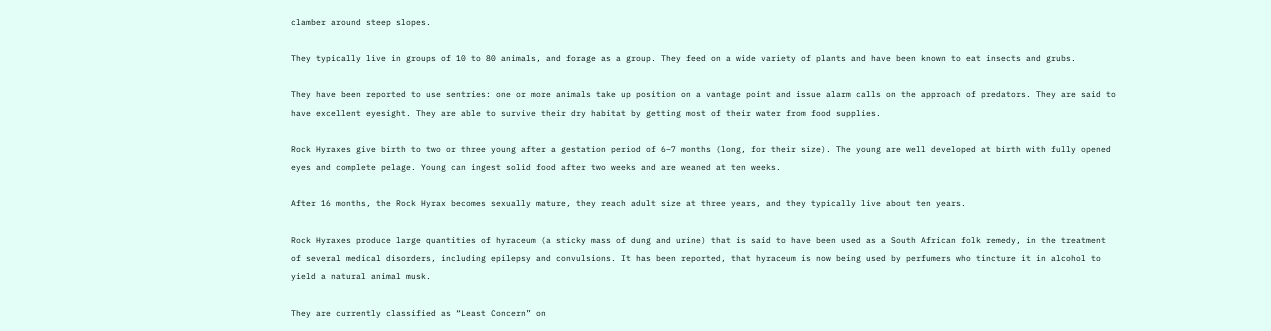clamber around steep slopes.

They typically live in groups of 10 to 80 animals, and forage as a group. They feed on a wide variety of plants and have been known to eat insects and grubs.

They have been reported to use sentries: one or more animals take up position on a vantage point and issue alarm calls on the approach of predators. They are said to have excellent eyesight. They are able to survive their dry habitat by getting most of their water from food supplies.

Rock Hyraxes give birth to two or three young after a gestation period of 6–7 months (long, for their size). The young are well developed at birth with fully opened eyes and complete pelage. Young can ingest solid food after two weeks and are weaned at ten weeks.

After 16 months, the Rock Hyrax becomes sexually mature, they reach adult size at three years, and they typically live about ten years.

Rock Hyraxes produce large quantities of hyraceum (a sticky mass of dung and urine) that is said to have been used as a South African folk remedy, in the treatment of several medical disorders, including epilepsy and convulsions. It has been reported, that hyraceum is now being used by perfumers who tincture it in alcohol to yield a natural animal musk.

They are currently classified as “Least Concern” on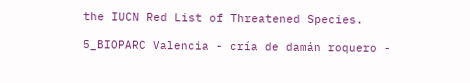the IUCN Red List of Threatened Species.

5_BIOPARC Valencia - cría de damán roquero -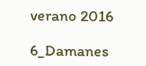verano 2016

6_Damanes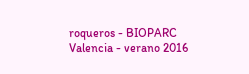roqueros - BIOPARC Valencia - verano 2016